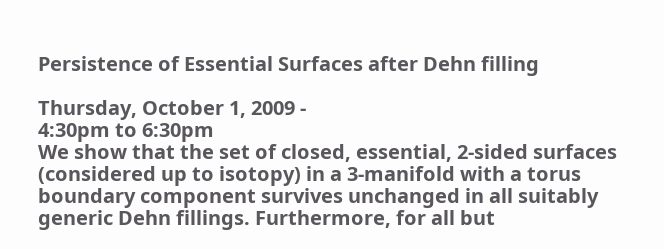Persistence of Essential Surfaces after Dehn filling

Thursday, October 1, 2009 -
4:30pm to 6:30pm
We show that the set of closed, essential, 2-sided surfaces (considered up to isotopy) in a 3-manifold with a torus boundary component survives unchanged in all suitably generic Dehn fillings. Furthermore, for all but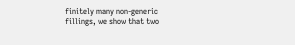finitely many non-generic fillings, we show that two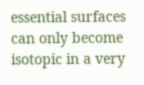essential surfaces can only become isotopic in a very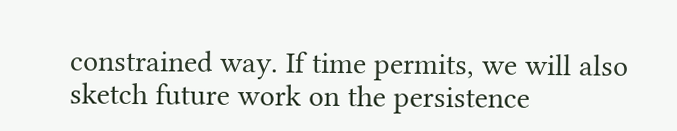constrained way. If time permits, we will also sketch future work on the persistence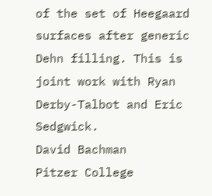of the set of Heegaard surfaces after generic Dehn filling. This is joint work with Ryan Derby-Talbot and Eric Sedgwick.
David Bachman
Pitzer College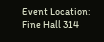Event Location:
Fine Hall 314